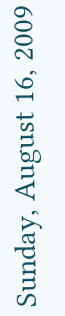Sunday, August 16, 2009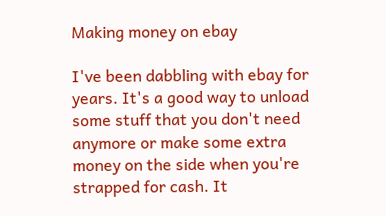Making money on ebay

I've been dabbling with ebay for years. It's a good way to unload some stuff that you don't need anymore or make some extra money on the side when you're strapped for cash. It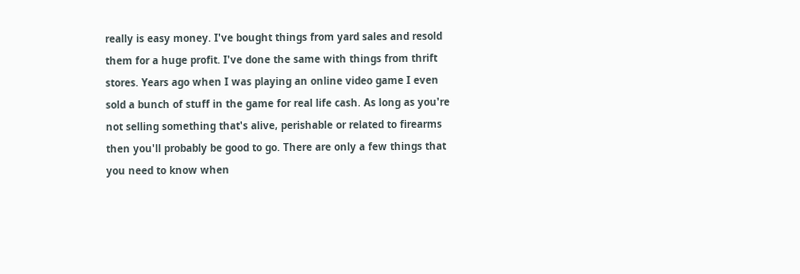really is easy money. I've bought things from yard sales and resold them for a huge profit. I've done the same with things from thrift stores. Years ago when I was playing an online video game I even sold a bunch of stuff in the game for real life cash. As long as you're not selling something that's alive, perishable or related to firearms then you'll probably be good to go. There are only a few things that you need to know when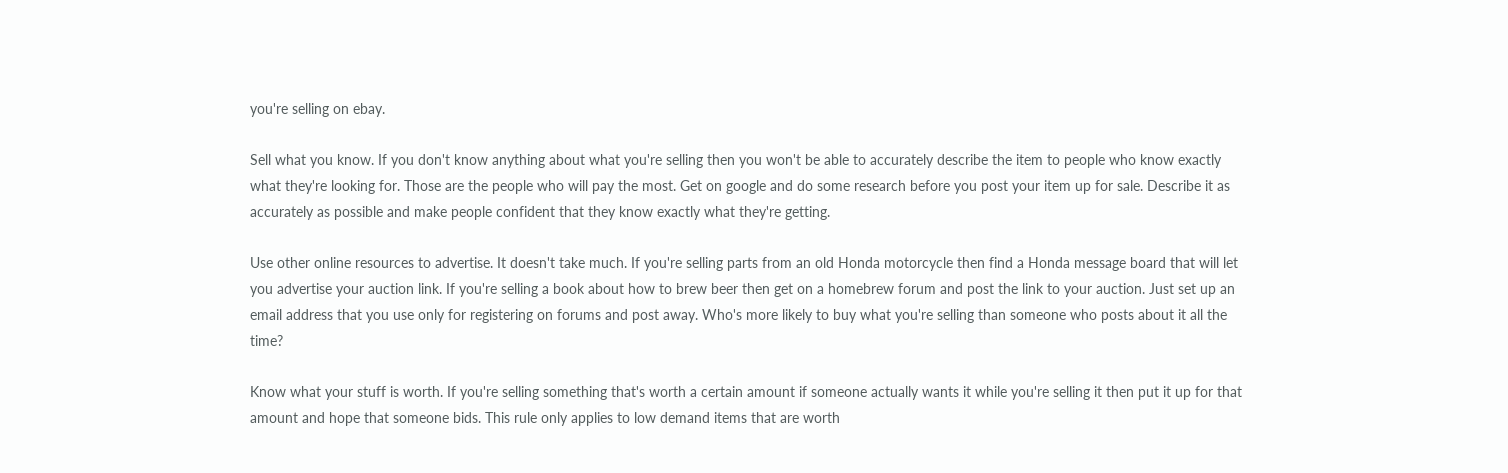you're selling on ebay.

Sell what you know. If you don't know anything about what you're selling then you won't be able to accurately describe the item to people who know exactly what they're looking for. Those are the people who will pay the most. Get on google and do some research before you post your item up for sale. Describe it as accurately as possible and make people confident that they know exactly what they're getting.

Use other online resources to advertise. It doesn't take much. If you're selling parts from an old Honda motorcycle then find a Honda message board that will let you advertise your auction link. If you're selling a book about how to brew beer then get on a homebrew forum and post the link to your auction. Just set up an email address that you use only for registering on forums and post away. Who's more likely to buy what you're selling than someone who posts about it all the time?

Know what your stuff is worth. If you're selling something that's worth a certain amount if someone actually wants it while you're selling it then put it up for that amount and hope that someone bids. This rule only applies to low demand items that are worth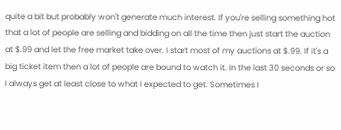quite a bit but probably won't generate much interest. If you're selling something hot that a lot of people are selling and bidding on all the time then just start the auction at $.99 and let the free market take over. I start most of my auctions at $.99. If it's a big ticket item then a lot of people are bound to watch it. In the last 30 seconds or so I always get at least close to what I expected to get. Sometimes I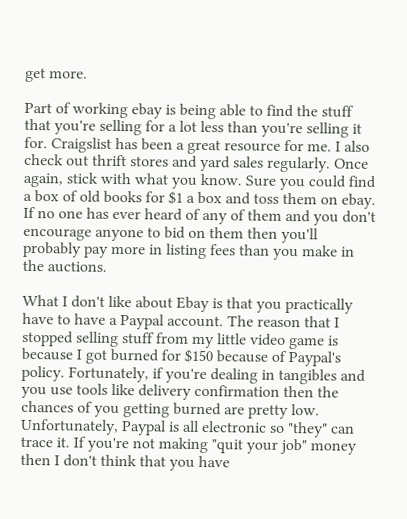get more.

Part of working ebay is being able to find the stuff that you're selling for a lot less than you're selling it for. Craigslist has been a great resource for me. I also check out thrift stores and yard sales regularly. Once again, stick with what you know. Sure you could find a box of old books for $1 a box and toss them on ebay. If no one has ever heard of any of them and you don't encourage anyone to bid on them then you'll probably pay more in listing fees than you make in the auctions.

What I don't like about Ebay is that you practically have to have a Paypal account. The reason that I stopped selling stuff from my little video game is because I got burned for $150 because of Paypal's policy. Fortunately, if you're dealing in tangibles and you use tools like delivery confirmation then the chances of you getting burned are pretty low. Unfortunately, Paypal is all electronic so "they" can trace it. If you're not making "quit your job" money then I don't think that you have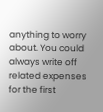anything to worry about. You could always write off related expenses for the first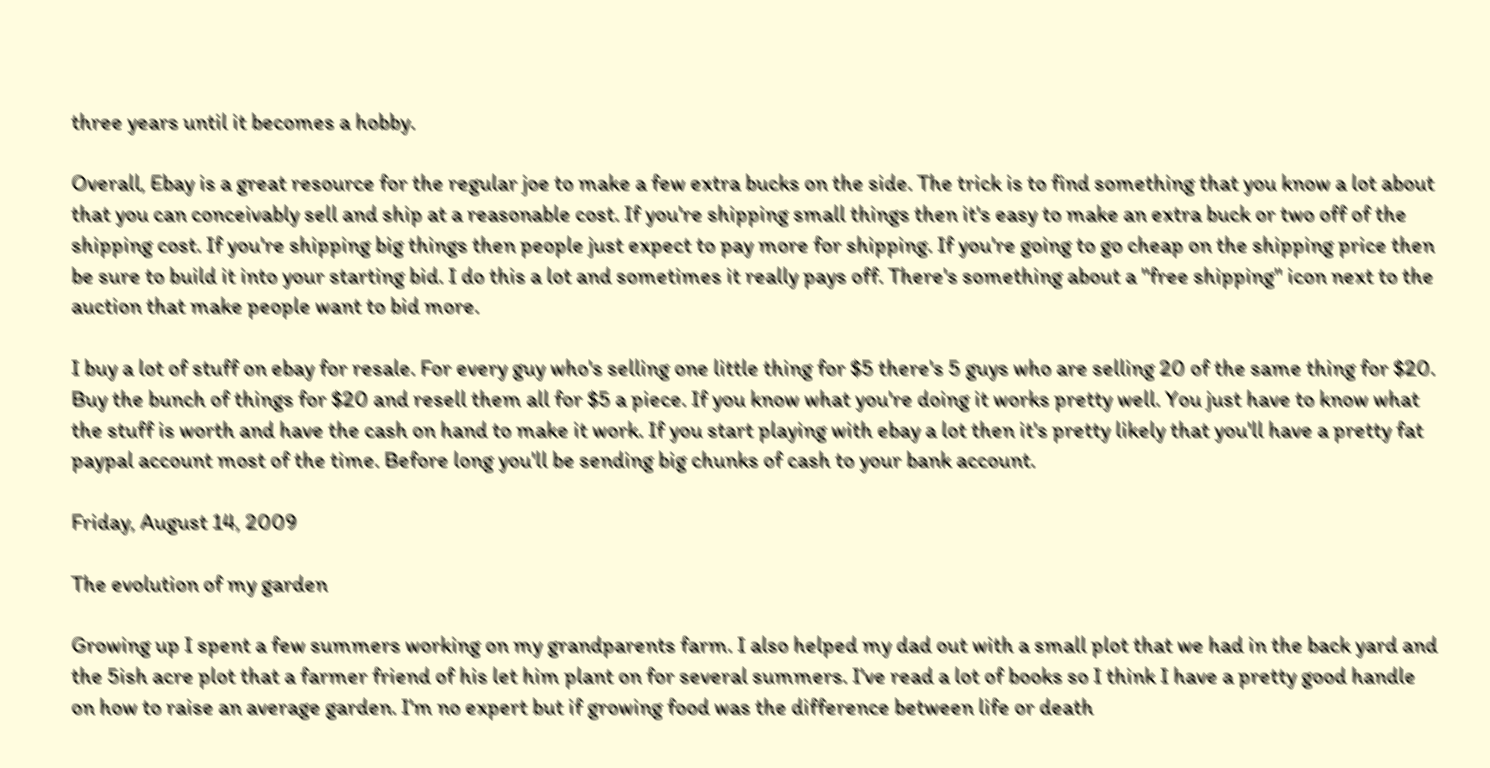three years until it becomes a hobby.

Overall, Ebay is a great resource for the regular joe to make a few extra bucks on the side. The trick is to find something that you know a lot about that you can conceivably sell and ship at a reasonable cost. If you're shipping small things then it's easy to make an extra buck or two off of the shipping cost. If you're shipping big things then people just expect to pay more for shipping. If you're going to go cheap on the shipping price then be sure to build it into your starting bid. I do this a lot and sometimes it really pays off. There's something about a "free shipping" icon next to the auction that make people want to bid more.

I buy a lot of stuff on ebay for resale. For every guy who's selling one little thing for $5 there's 5 guys who are selling 20 of the same thing for $20. Buy the bunch of things for $20 and resell them all for $5 a piece. If you know what you're doing it works pretty well. You just have to know what the stuff is worth and have the cash on hand to make it work. If you start playing with ebay a lot then it's pretty likely that you'll have a pretty fat paypal account most of the time. Before long you'll be sending big chunks of cash to your bank account.

Friday, August 14, 2009

The evolution of my garden

Growing up I spent a few summers working on my grandparents farm. I also helped my dad out with a small plot that we had in the back yard and the 5ish acre plot that a farmer friend of his let him plant on for several summers. I've read a lot of books so I think I have a pretty good handle on how to raise an average garden. I'm no expert but if growing food was the difference between life or death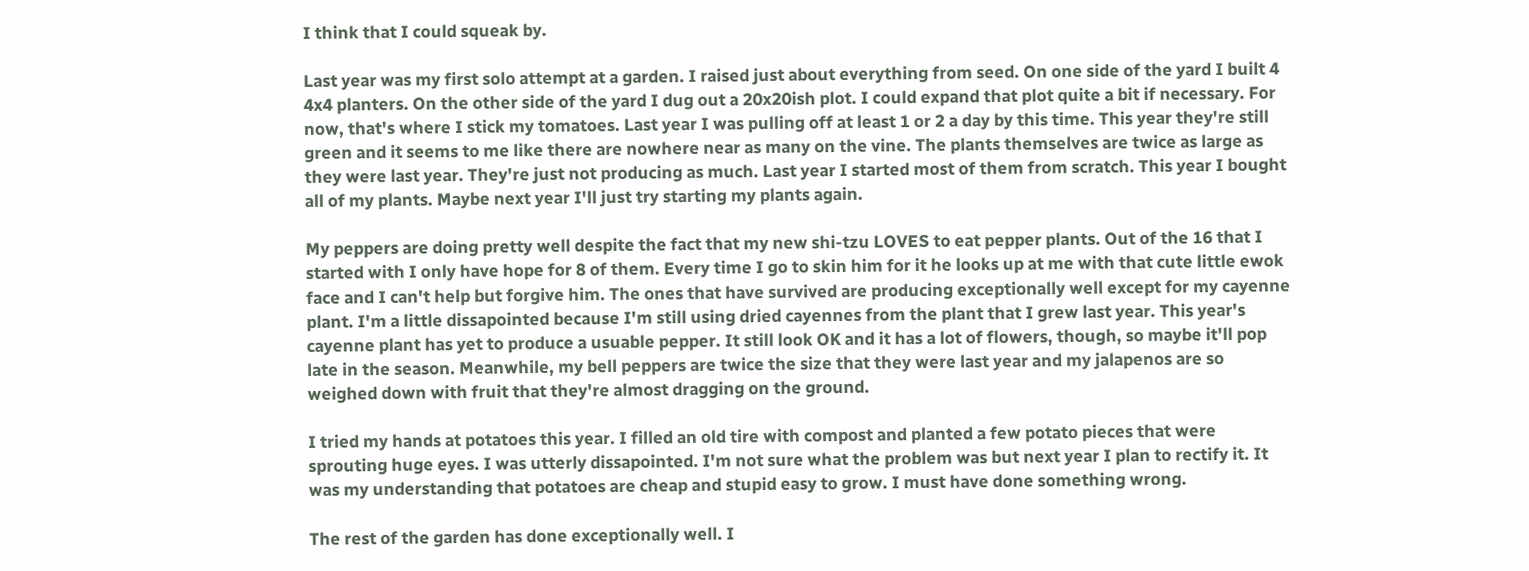I think that I could squeak by.

Last year was my first solo attempt at a garden. I raised just about everything from seed. On one side of the yard I built 4 4x4 planters. On the other side of the yard I dug out a 20x20ish plot. I could expand that plot quite a bit if necessary. For now, that's where I stick my tomatoes. Last year I was pulling off at least 1 or 2 a day by this time. This year they're still green and it seems to me like there are nowhere near as many on the vine. The plants themselves are twice as large as they were last year. They're just not producing as much. Last year I started most of them from scratch. This year I bought all of my plants. Maybe next year I'll just try starting my plants again.

My peppers are doing pretty well despite the fact that my new shi-tzu LOVES to eat pepper plants. Out of the 16 that I started with I only have hope for 8 of them. Every time I go to skin him for it he looks up at me with that cute little ewok face and I can't help but forgive him. The ones that have survived are producing exceptionally well except for my cayenne plant. I'm a little dissapointed because I'm still using dried cayennes from the plant that I grew last year. This year's cayenne plant has yet to produce a usuable pepper. It still look OK and it has a lot of flowers, though, so maybe it'll pop late in the season. Meanwhile, my bell peppers are twice the size that they were last year and my jalapenos are so weighed down with fruit that they're almost dragging on the ground.

I tried my hands at potatoes this year. I filled an old tire with compost and planted a few potato pieces that were sprouting huge eyes. I was utterly dissapointed. I'm not sure what the problem was but next year I plan to rectify it. It was my understanding that potatoes are cheap and stupid easy to grow. I must have done something wrong.

The rest of the garden has done exceptionally well. I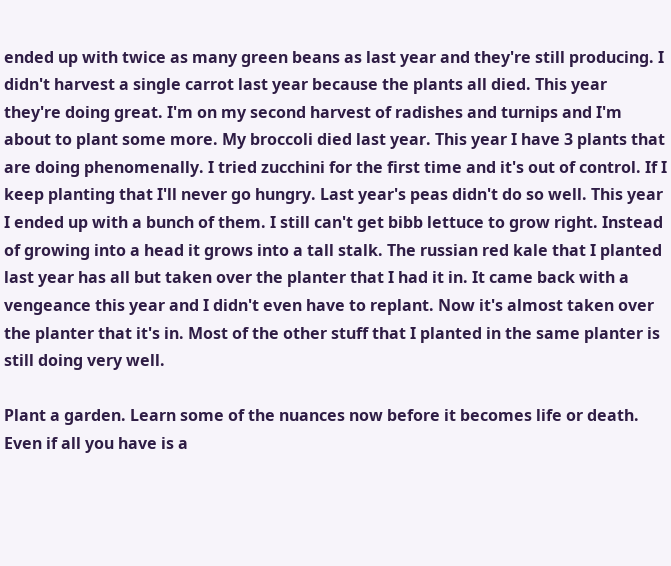ended up with twice as many green beans as last year and they're still producing. I didn't harvest a single carrot last year because the plants all died. This year they're doing great. I'm on my second harvest of radishes and turnips and I'm about to plant some more. My broccoli died last year. This year I have 3 plants that are doing phenomenally. I tried zucchini for the first time and it's out of control. If I keep planting that I'll never go hungry. Last year's peas didn't do so well. This year I ended up with a bunch of them. I still can't get bibb lettuce to grow right. Instead of growing into a head it grows into a tall stalk. The russian red kale that I planted last year has all but taken over the planter that I had it in. It came back with a vengeance this year and I didn't even have to replant. Now it's almost taken over the planter that it's in. Most of the other stuff that I planted in the same planter is still doing very well.

Plant a garden. Learn some of the nuances now before it becomes life or death. Even if all you have is a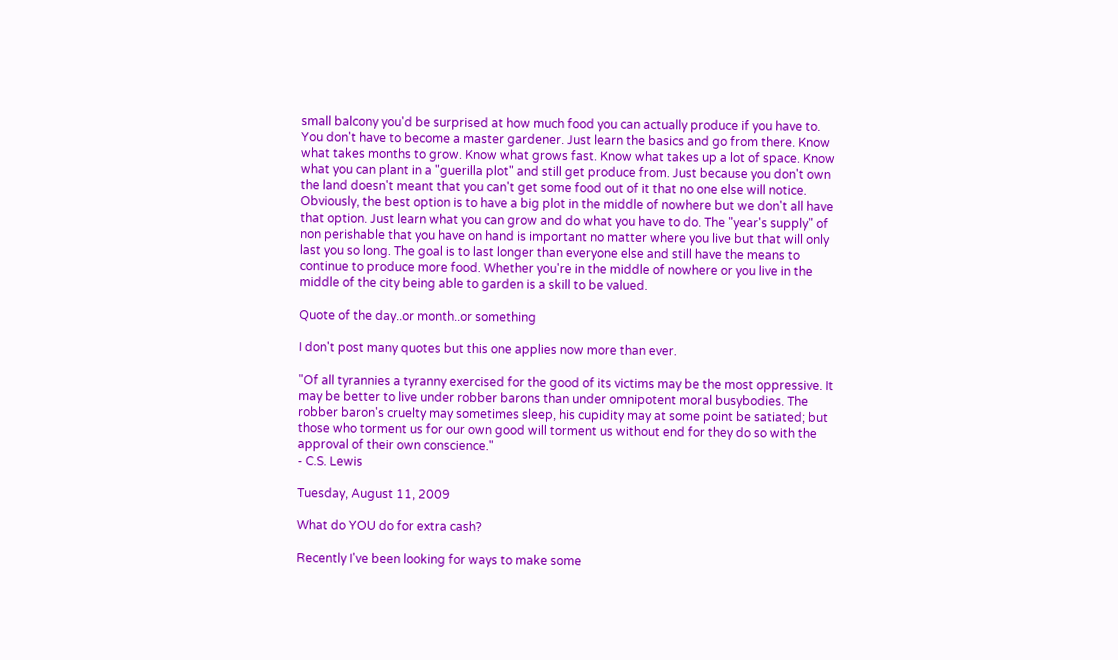small balcony you'd be surprised at how much food you can actually produce if you have to. You don't have to become a master gardener. Just learn the basics and go from there. Know what takes months to grow. Know what grows fast. Know what takes up a lot of space. Know what you can plant in a "guerilla plot" and still get produce from. Just because you don't own the land doesn't meant that you can't get some food out of it that no one else will notice. Obviously, the best option is to have a big plot in the middle of nowhere but we don't all have that option. Just learn what you can grow and do what you have to do. The "year's supply" of non perishable that you have on hand is important no matter where you live but that will only last you so long. The goal is to last longer than everyone else and still have the means to continue to produce more food. Whether you're in the middle of nowhere or you live in the middle of the city being able to garden is a skill to be valued.

Quote of the day..or month..or something

I don't post many quotes but this one applies now more than ever.

"Of all tyrannies a tyranny exercised for the good of its victims may be the most oppressive. It may be better to live under robber barons than under omnipotent moral busybodies. The robber baron's cruelty may sometimes sleep, his cupidity may at some point be satiated; but those who torment us for our own good will torment us without end for they do so with the approval of their own conscience."
- C.S. Lewis

Tuesday, August 11, 2009

What do YOU do for extra cash?

Recently I've been looking for ways to make some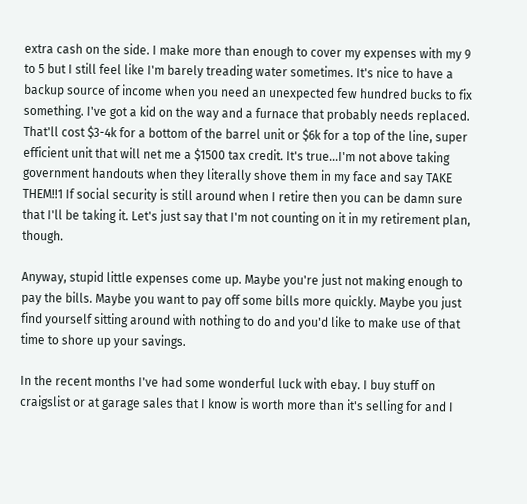extra cash on the side. I make more than enough to cover my expenses with my 9 to 5 but I still feel like I'm barely treading water sometimes. It's nice to have a backup source of income when you need an unexpected few hundred bucks to fix something. I've got a kid on the way and a furnace that probably needs replaced. That'll cost $3-4k for a bottom of the barrel unit or $6k for a top of the line, super efficient unit that will net me a $1500 tax credit. It's true...I'm not above taking government handouts when they literally shove them in my face and say TAKE THEM!!1 If social security is still around when I retire then you can be damn sure that I'll be taking it. Let's just say that I'm not counting on it in my retirement plan, though.

Anyway, stupid little expenses come up. Maybe you're just not making enough to pay the bills. Maybe you want to pay off some bills more quickly. Maybe you just find yourself sitting around with nothing to do and you'd like to make use of that time to shore up your savings.

In the recent months I've had some wonderful luck with ebay. I buy stuff on craigslist or at garage sales that I know is worth more than it's selling for and I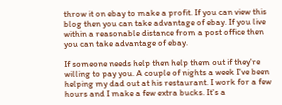throw it on ebay to make a profit. If you can view this blog then you can take advantage of ebay. If you live within a reasonable distance from a post office then you can take advantage of ebay.

If someone needs help then help them out if they're willing to pay you. A couple of nights a week I've been helping my dad out at his restaurant. I work for a few hours and I make a few extra bucks. It's a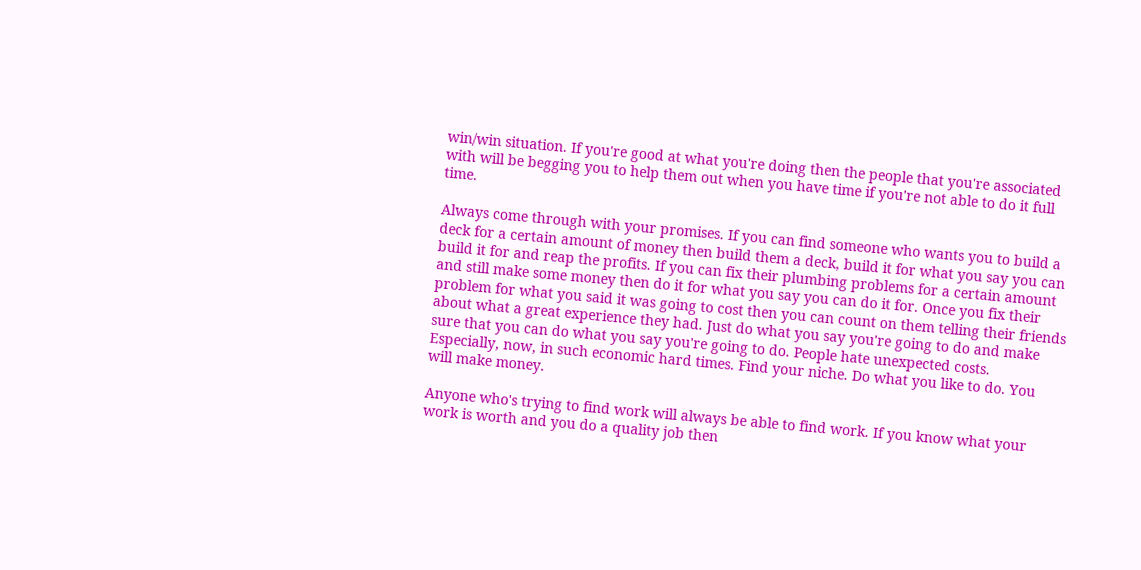win/win situation. If you're good at what you're doing then the people that you're associated with will be begging you to help them out when you have time if you're not able to do it full time.

Always come through with your promises. If you can find someone who wants you to build a deck for a certain amount of money then build them a deck, build it for what you say you can build it for and reap the profits. If you can fix their plumbing problems for a certain amount and still make some money then do it for what you say you can do it for. Once you fix their problem for what you said it was going to cost then you can count on them telling their friends about what a great experience they had. Just do what you say you're going to do and make sure that you can do what you say you're going to do. People hate unexpected costs. Especially, now, in such economic hard times. Find your niche. Do what you like to do. You will make money.

Anyone who's trying to find work will always be able to find work. If you know what your work is worth and you do a quality job then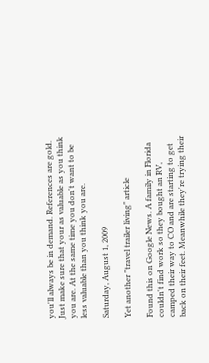you'll always be in demand. References are gold. Just make sure that your as valuable as you think you are. At the same time you don't want to be less valuable than you think you are.

Saturday, August 1, 2009

Yet another "travel trailer living" article

Found this on Google News. A family in Florida couldn't find work so they bought an RV, camped their way to CO and are starting to get back on their feet. Meanwhile they're trying their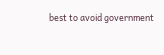best to avoid government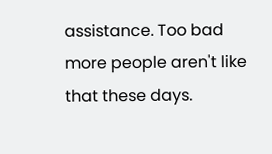assistance. Too bad more people aren't like that these days.